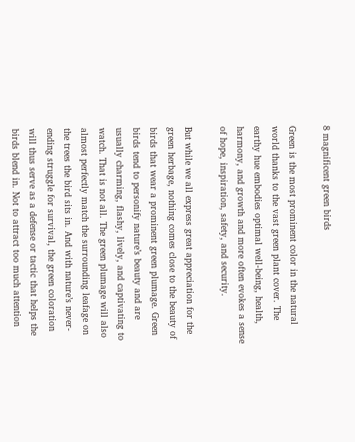8 magnificent green birds

Green is the most prominent color in the natural world thanks to the vast green plant cover. The earthy hue embodies optimal well-being, health, harmony, and growth and more often evokes a sense of hope, inspiration, safety, and security.

But while we all express great appreciation for the green herbage, nothing comes close to the beauty of birds that wear a prominent green plumage. Green birds tend to personify nature’s beauty and are usually charming, flashy, lively, and captivating to watch. That is not all. The green plumage will also almost perfectly match the surrounding leafage on the trees the bird sits in. And with nature’s never-ending struggle for survival, the green coloration will thus serve as a defense or tactic that helps the birds blend in. Not to attract too much attention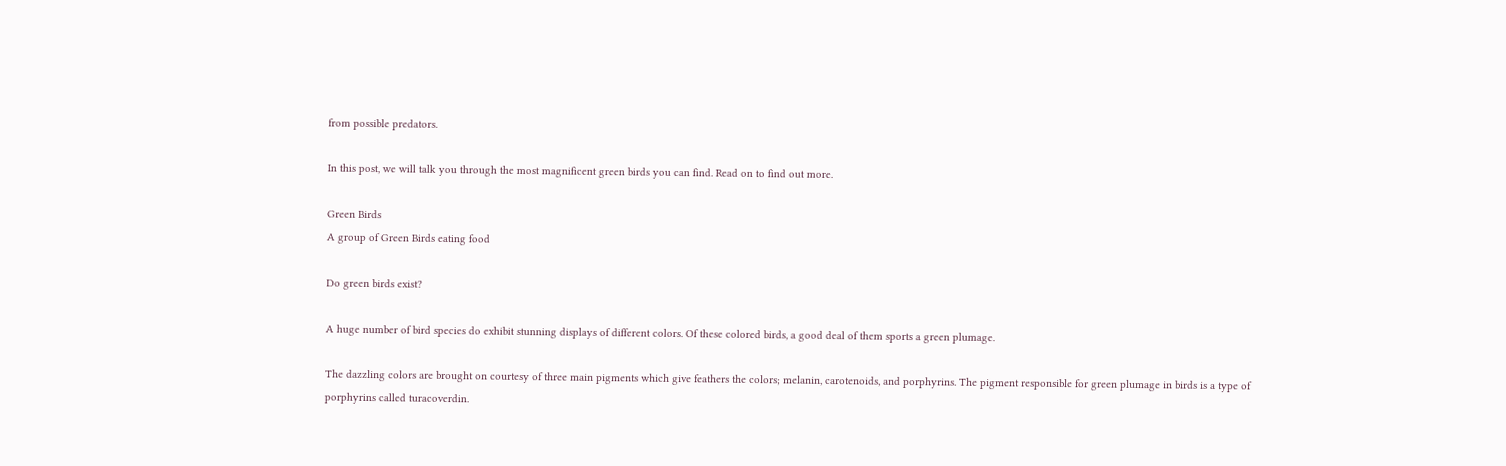from possible predators.

In this post, we will talk you through the most magnificent green birds you can find. Read on to find out more.

Green Birds
A group of Green Birds eating food

Do green birds exist?

A huge number of bird species do exhibit stunning displays of different colors. Of these colored birds, a good deal of them sports a green plumage.

The dazzling colors are brought on courtesy of three main pigments which give feathers the colors; melanin, carotenoids, and porphyrins. The pigment responsible for green plumage in birds is a type of porphyrins called turacoverdin.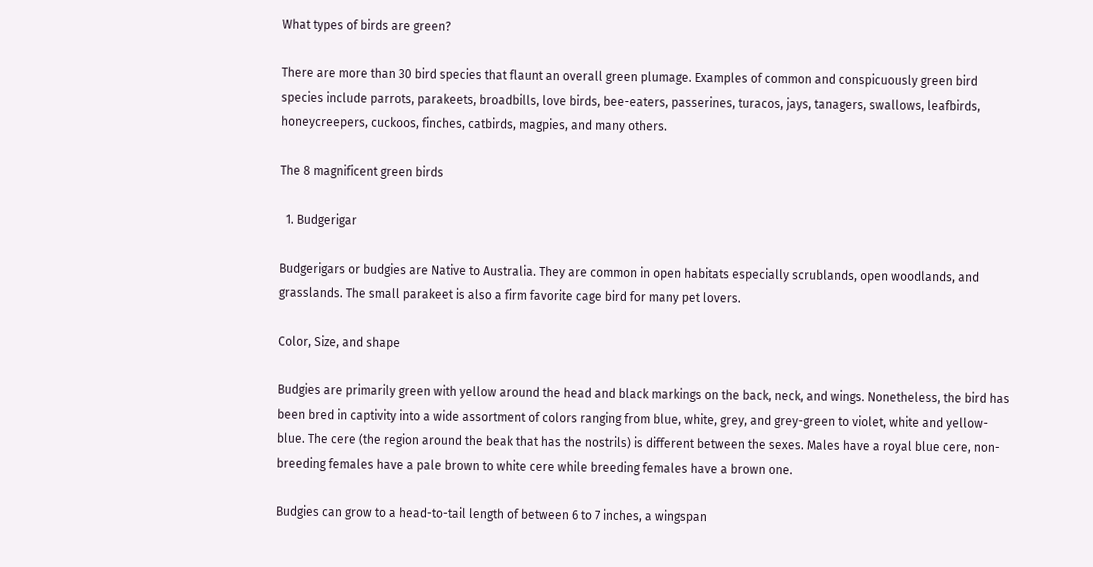What types of birds are green?

There are more than 30 bird species that flaunt an overall green plumage. Examples of common and conspicuously green bird species include parrots, parakeets, broadbills, love birds, bee-eaters, passerines, turacos, jays, tanagers, swallows, leafbirds, honeycreepers, cuckoos, finches, catbirds, magpies, and many others.

The 8 magnificent green birds

  1. Budgerigar

Budgerigars or budgies are Native to Australia. They are common in open habitats especially scrublands, open woodlands, and grasslands. The small parakeet is also a firm favorite cage bird for many pet lovers.

Color, Size, and shape

Budgies are primarily green with yellow around the head and black markings on the back, neck, and wings. Nonetheless, the bird has been bred in captivity into a wide assortment of colors ranging from blue, white, grey, and grey-green to violet, white and yellow-blue. The cere (the region around the beak that has the nostrils) is different between the sexes. Males have a royal blue cere, non-breeding females have a pale brown to white cere while breeding females have a brown one.

Budgies can grow to a head-to-tail length of between 6 to 7 inches, a wingspan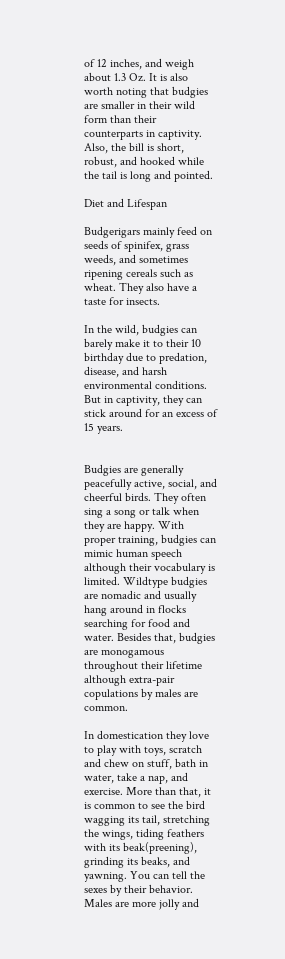of 12 inches, and weigh about 1.3 Oz. It is also worth noting that budgies are smaller in their wild form than their counterparts in captivity. Also, the bill is short, robust, and hooked while the tail is long and pointed.

Diet and Lifespan

Budgerigars mainly feed on seeds of spinifex, grass weeds, and sometimes ripening cereals such as wheat. They also have a taste for insects.

In the wild, budgies can barely make it to their 10 birthday due to predation, disease, and harsh environmental conditions. But in captivity, they can stick around for an excess of 15 years.


Budgies are generally peacefully active, social, and cheerful birds. They often sing a song or talk when they are happy. With proper training, budgies can mimic human speech although their vocabulary is limited. Wildtype budgies are nomadic and usually hang around in flocks searching for food and water. Besides that, budgies are monogamous throughout their lifetime although extra-pair copulations by males are common.

In domestication they love to play with toys, scratch and chew on stuff, bath in water, take a nap, and exercise. More than that, it is common to see the bird wagging its tail, stretching the wings, tiding feathers with its beak(preening), grinding its beaks, and yawning. You can tell the sexes by their behavior. Males are more jolly and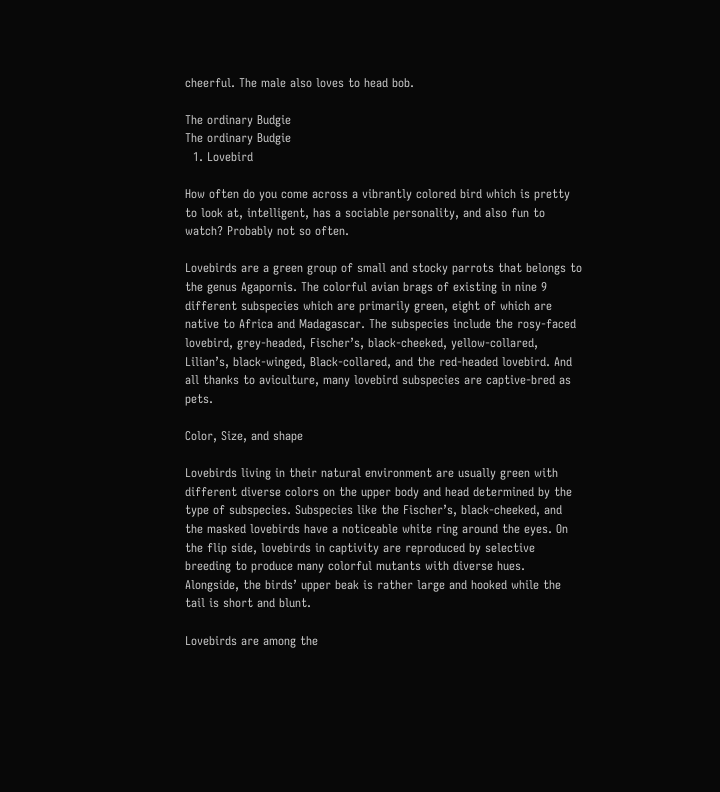cheerful. The male also loves to head bob.

The ordinary Budgie
The ordinary Budgie
  1. Lovebird

How often do you come across a vibrantly colored bird which is pretty to look at, intelligent, has a sociable personality, and also fun to watch? Probably not so often.

Lovebirds are a green group of small and stocky parrots that belongs to the genus Agapornis. The colorful avian brags of existing in nine 9 different subspecies which are primarily green, eight of which are native to Africa and Madagascar. The subspecies include the rosy-faced lovebird, grey-headed, Fischer’s, black-cheeked, yellow-collared, Lilian’s, black-winged, Black-collared, and the red-headed lovebird. And all thanks to aviculture, many lovebird subspecies are captive-bred as pets.

Color, Size, and shape

Lovebirds living in their natural environment are usually green with different diverse colors on the upper body and head determined by the type of subspecies. Subspecies like the Fischer’s, black-cheeked, and the masked lovebirds have a noticeable white ring around the eyes. On the flip side, lovebirds in captivity are reproduced by selective breeding to produce many colorful mutants with diverse hues. Alongside, the birds’ upper beak is rather large and hooked while the tail is short and blunt.

Lovebirds are among the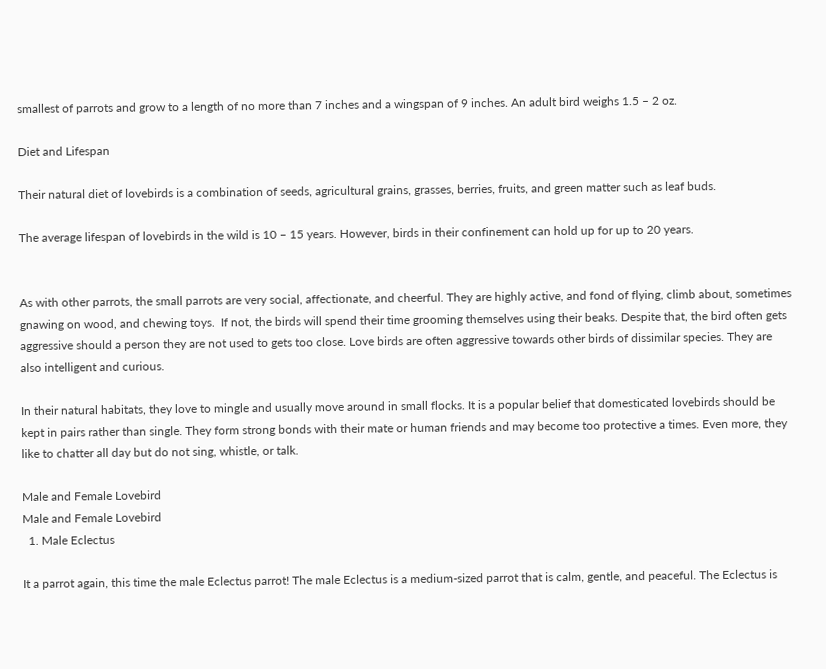smallest of parrots and grow to a length of no more than 7 inches and a wingspan of 9 inches. An adult bird weighs 1.5 – 2 oz.

Diet and Lifespan

Their natural diet of lovebirds is a combination of seeds, agricultural grains, grasses, berries, fruits, and green matter such as leaf buds.

The average lifespan of lovebirds in the wild is 10 – 15 years. However, birds in their confinement can hold up for up to 20 years.


As with other parrots, the small parrots are very social, affectionate, and cheerful. They are highly active, and fond of flying, climb about, sometimes gnawing on wood, and chewing toys.  If not, the birds will spend their time grooming themselves using their beaks. Despite that, the bird often gets aggressive should a person they are not used to gets too close. Love birds are often aggressive towards other birds of dissimilar species. They are also intelligent and curious.

In their natural habitats, they love to mingle and usually move around in small flocks. It is a popular belief that domesticated lovebirds should be kept in pairs rather than single. They form strong bonds with their mate or human friends and may become too protective a times. Even more, they like to chatter all day but do not sing, whistle, or talk.

Male and Female Lovebird
Male and Female Lovebird
  1. Male Eclectus

It a parrot again, this time the male Eclectus parrot! The male Eclectus is a medium-sized parrot that is calm, gentle, and peaceful. The Eclectus is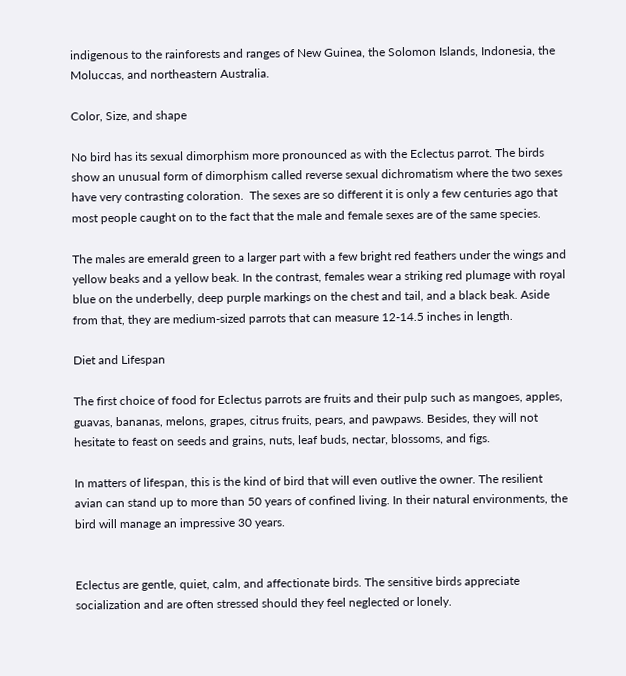indigenous to the rainforests and ranges of New Guinea, the Solomon Islands, Indonesia, the Moluccas, and northeastern Australia.

Color, Size, and shape

No bird has its sexual dimorphism more pronounced as with the Eclectus parrot. The birds show an unusual form of dimorphism called reverse sexual dichromatism where the two sexes have very contrasting coloration.  The sexes are so different it is only a few centuries ago that most people caught on to the fact that the male and female sexes are of the same species.

The males are emerald green to a larger part with a few bright red feathers under the wings and yellow beaks and a yellow beak. In the contrast, females wear a striking red plumage with royal blue on the underbelly, deep purple markings on the chest and tail, and a black beak. Aside from that, they are medium-sized parrots that can measure 12-14.5 inches in length.

Diet and Lifespan

The first choice of food for Eclectus parrots are fruits and their pulp such as mangoes, apples, guavas, bananas, melons, grapes, citrus fruits, pears, and pawpaws. Besides, they will not hesitate to feast on seeds and grains, nuts, leaf buds, nectar, blossoms, and figs.

In matters of lifespan, this is the kind of bird that will even outlive the owner. The resilient avian can stand up to more than 50 years of confined living. In their natural environments, the bird will manage an impressive 30 years.


Eclectus are gentle, quiet, calm, and affectionate birds. The sensitive birds appreciate socialization and are often stressed should they feel neglected or lonely.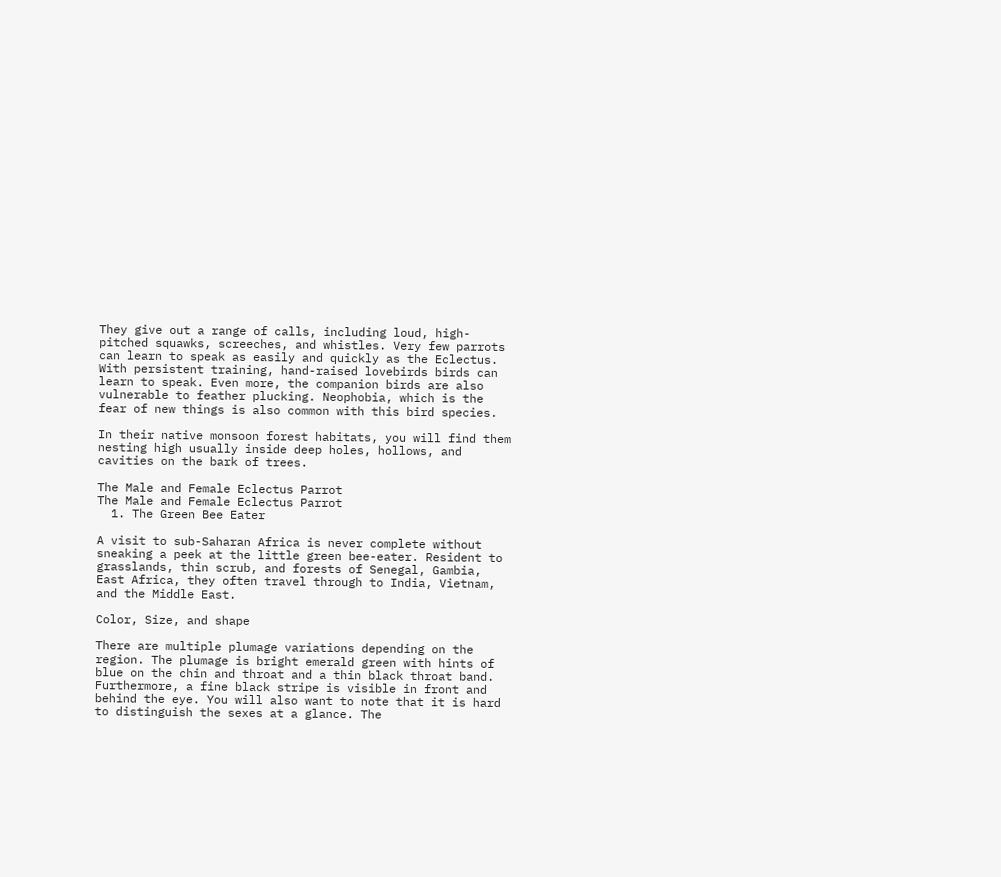They give out a range of calls, including loud, high-pitched squawks, screeches, and whistles. Very few parrots can learn to speak as easily and quickly as the Eclectus. With persistent training, hand-raised lovebirds birds can learn to speak. Even more, the companion birds are also vulnerable to feather plucking. Neophobia, which is the fear of new things is also common with this bird species.

In their native monsoon forest habitats, you will find them nesting high usually inside deep holes, hollows, and cavities on the bark of trees.

The Male and Female Eclectus Parrot
The Male and Female Eclectus Parrot
  1. The Green Bee Eater

A visit to sub-Saharan Africa is never complete without sneaking a peek at the little green bee-eater. Resident to grasslands, thin scrub, and forests of Senegal, Gambia, East Africa, they often travel through to India, Vietnam, and the Middle East.

Color, Size, and shape

There are multiple plumage variations depending on the region. The plumage is bright emerald green with hints of blue on the chin and throat and a thin black throat band. Furthermore, a fine black stripe is visible in front and behind the eye. You will also want to note that it is hard to distinguish the sexes at a glance. The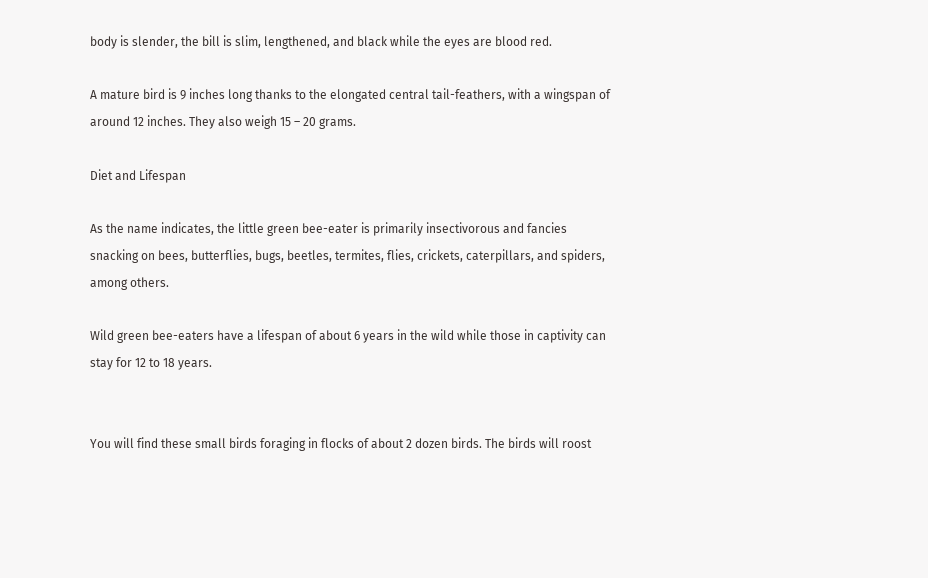body is slender, the bill is slim, lengthened, and black while the eyes are blood red.

A mature bird is 9 inches long thanks to the elongated central tail-feathers, with a wingspan of around 12 inches. They also weigh 15 – 20 grams.

Diet and Lifespan

As the name indicates, the little green bee-eater is primarily insectivorous and fancies snacking on bees, butterflies, bugs, beetles, termites, flies, crickets, caterpillars, and spiders, among others.

Wild green bee-eaters have a lifespan of about 6 years in the wild while those in captivity can stay for 12 to 18 years.


You will find these small birds foraging in flocks of about 2 dozen birds. The birds will roost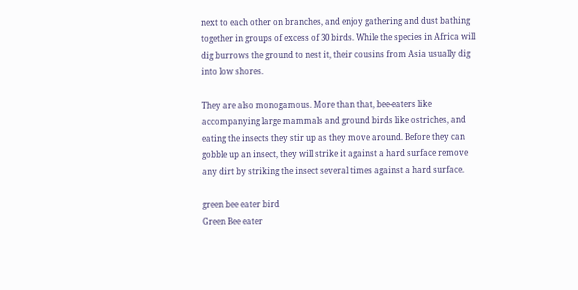next to each other on branches, and enjoy gathering and dust bathing together in groups of excess of 30 birds. While the species in Africa will dig burrows the ground to nest it, their cousins from Asia usually dig into low shores.

They are also monogamous. More than that, bee-eaters like accompanying large mammals and ground birds like ostriches, and eating the insects they stir up as they move around. Before they can gobble up an insect, they will strike it against a hard surface remove any dirt by striking the insect several times against a hard surface.

green bee eater bird
Green Bee eater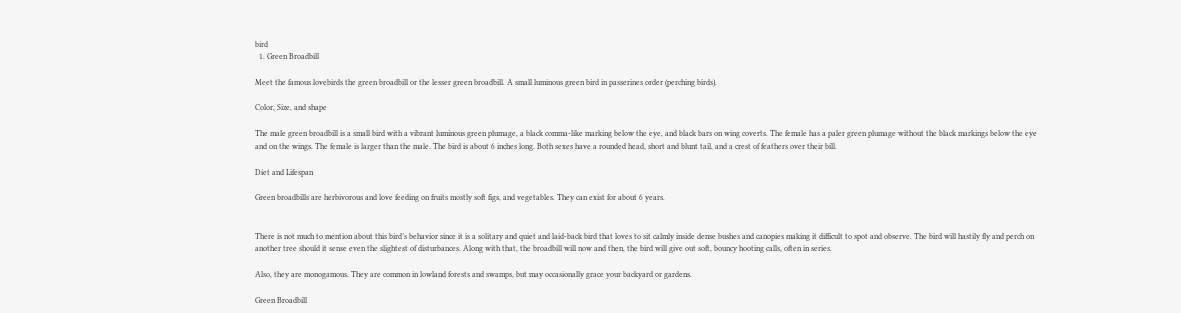bird
  1. Green Broadbill

Meet the famous lovebirds the green broadbill or the lesser green broadbill. A small luminous green bird in passerines order (perching birds).

Color, Size, and shape

The male green broadbill is a small bird with a vibrant luminous green plumage, a black comma-like marking below the eye, and black bars on wing coverts. The female has a paler green plumage without the black markings below the eye and on the wings. The female is larger than the male. The bird is about 6 inches long. Both sexes have a rounded head, short and blunt tail, and a crest of feathers over their bill.

Diet and Lifespan

Green broadbills are herbivorous and love feeding on fruits mostly soft figs, and vegetables. They can exist for about 6 years.


There is not much to mention about this bird’s behavior since it is a solitary and quiet and laid-back bird that loves to sit calmly inside dense bushes and canopies making it difficult to spot and observe. The bird will hastily fly and perch on another tree should it sense even the slightest of disturbances. Along with that, the broadbill will now and then, the bird will give out soft, bouncy hooting calls, often in series.

Also, they are monogamous. They are common in lowland forests and swamps, but may occasionally grace your backyard or gardens.

Green Broadbill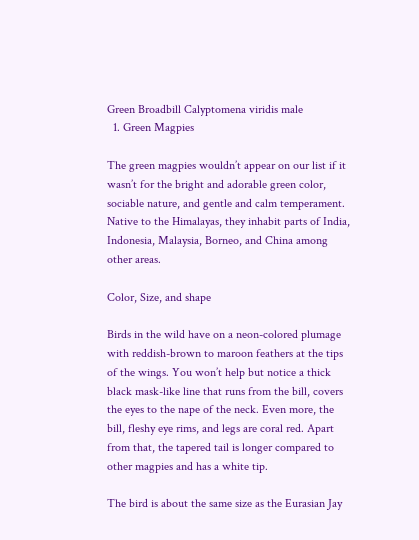Green Broadbill Calyptomena viridis male
  1. Green Magpies

The green magpies wouldn’t appear on our list if it wasn’t for the bright and adorable green color, sociable nature, and gentle and calm temperament. Native to the Himalayas, they inhabit parts of India, Indonesia, Malaysia, Borneo, and China among other areas.

Color, Size, and shape

Birds in the wild have on a neon-colored plumage with reddish-brown to maroon feathers at the tips of the wings. You won’t help but notice a thick black mask-like line that runs from the bill, covers the eyes to the nape of the neck. Even more, the bill, fleshy eye rims, and legs are coral red. Apart from that, the tapered tail is longer compared to other magpies and has a white tip.

The bird is about the same size as the Eurasian Jay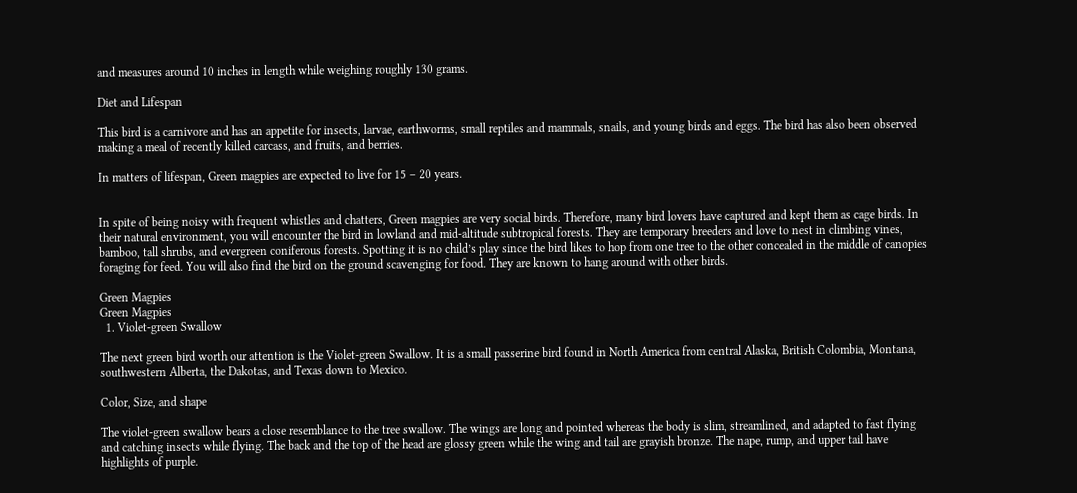and measures around 10 inches in length while weighing roughly 130 grams.

Diet and Lifespan

This bird is a carnivore and has an appetite for insects, larvae, earthworms, small reptiles and mammals, snails, and young birds and eggs. The bird has also been observed making a meal of recently killed carcass, and fruits, and berries.

In matters of lifespan, Green magpies are expected to live for 15 – 20 years.


In spite of being noisy with frequent whistles and chatters, Green magpies are very social birds. Therefore, many bird lovers have captured and kept them as cage birds. In their natural environment, you will encounter the bird in lowland and mid-altitude subtropical forests. They are temporary breeders and love to nest in climbing vines, bamboo, tall shrubs, and evergreen coniferous forests. Spotting it is no child’s play since the bird likes to hop from one tree to the other concealed in the middle of canopies foraging for feed. You will also find the bird on the ground scavenging for food. They are known to hang around with other birds.

Green Magpies
Green Magpies
  1. Violet-green Swallow

The next green bird worth our attention is the Violet-green Swallow. It is a small passerine bird found in North America from central Alaska, British Colombia, Montana, southwestern Alberta, the Dakotas, and Texas down to Mexico.

Color, Size, and shape

The violet-green swallow bears a close resemblance to the tree swallow. The wings are long and pointed whereas the body is slim, streamlined, and adapted to fast flying and catching insects while flying. The back and the top of the head are glossy green while the wing and tail are grayish bronze. The nape, rump, and upper tail have highlights of purple.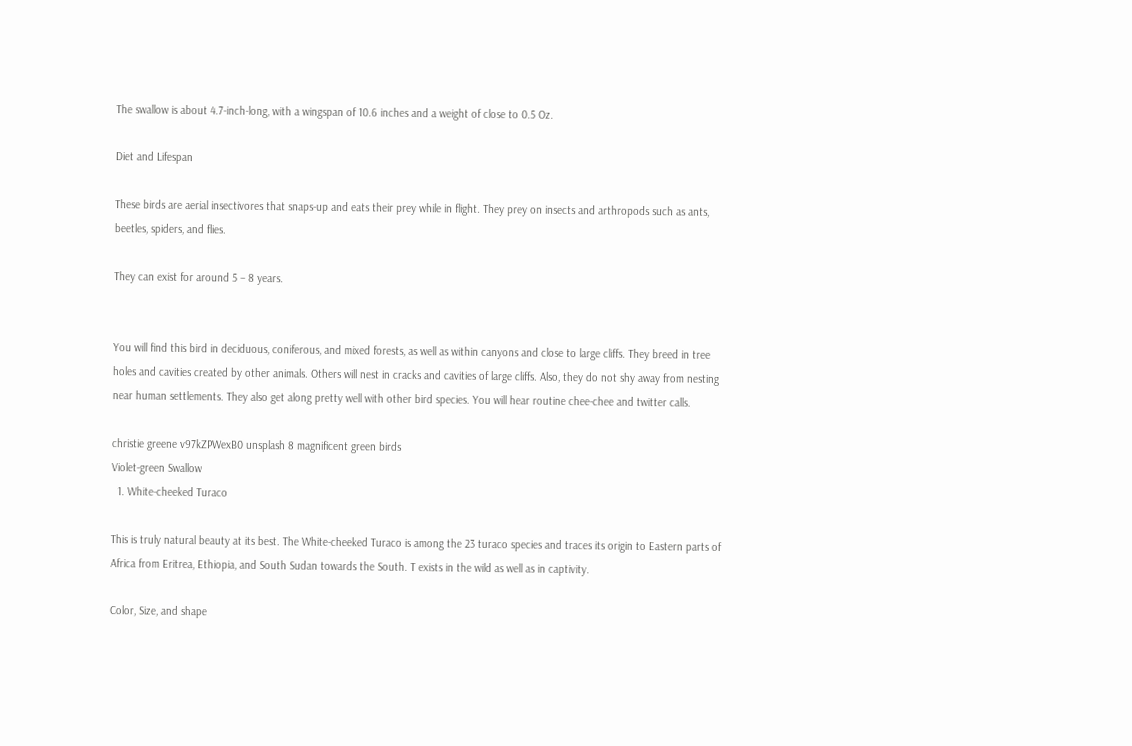The swallow is about 4.7-inch-long, with a wingspan of 10.6 inches and a weight of close to 0.5 Oz.

Diet and Lifespan

These birds are aerial insectivores that snaps-up and eats their prey while in flight. They prey on insects and arthropods such as ants, beetles, spiders, and flies.

They can exist for around 5 – 8 years.


You will find this bird in deciduous, coniferous, and mixed forests, as well as within canyons and close to large cliffs. They breed in tree holes and cavities created by other animals. Others will nest in cracks and cavities of large cliffs. Also, they do not shy away from nesting near human settlements. They also get along pretty well with other bird species. You will hear routine chee-chee and twitter calls.

christie greene v97kZPWexB0 unsplash 8 magnificent green birds
Violet-green Swallow
  1. White-cheeked Turaco

This is truly natural beauty at its best. The White-cheeked Turaco is among the 23 turaco species and traces its origin to Eastern parts of Africa from Eritrea, Ethiopia, and South Sudan towards the South. T exists in the wild as well as in captivity.

Color, Size, and shape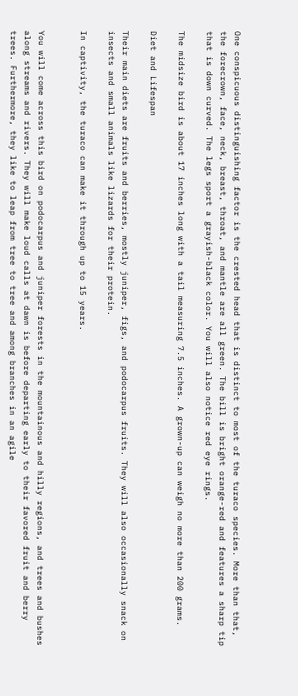One conspicuous distinguishing factor is the crested head that is distinct to most of the turaco species. More than that, the forecrown, face, neck, breast, throat, and mantle are all green. The bill is bright orange-red and features a sharp tip that is down curved. The legs sport a grayish-black color. You will also notice red eye rings.

The midsize bird is about 17 inches long with a tail measuring 7.5 inches. A grown-up can weigh no more than 200 grams.

Diet and Lifespan

Their main diets are fruits and berries, mostly juniper, figs, and podocarpus fruits. They will also occasionally snack on insects and small animals like lizards for their protein.

In captivity, the turaco can make it through up to 15 years.


You will come across this bird on podocarpus and juniper forests in the mountainous and hilly regions, and trees and bushes along streams and rivers. They will make loud calls at dawn is before departing early to their favored fruit and berry trees. Furthermore, they like to leap from tree to tree and among branches in an agile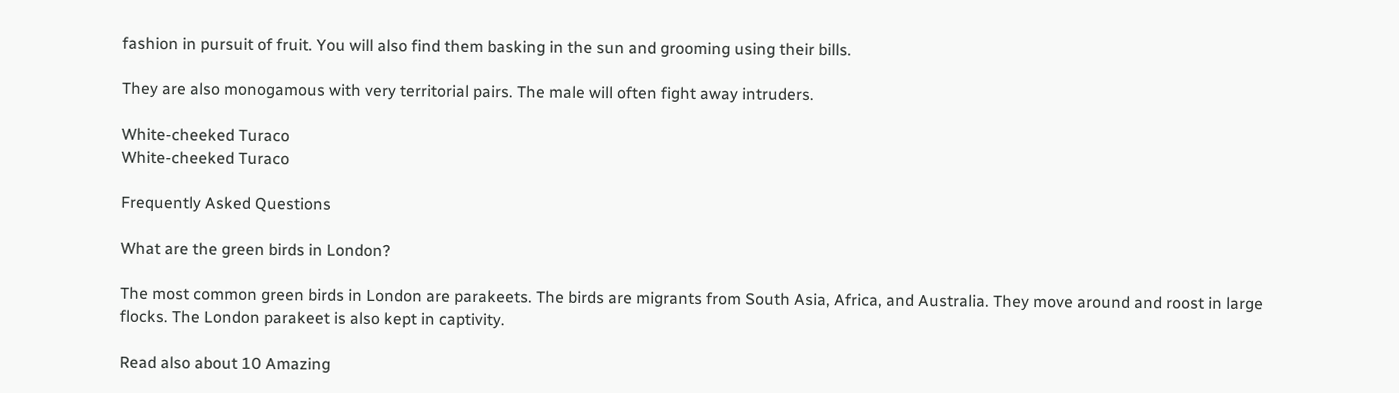fashion in pursuit of fruit. You will also find them basking in the sun and grooming using their bills.

They are also monogamous with very territorial pairs. The male will often fight away intruders.

White-cheeked Turaco
White-cheeked Turaco

Frequently Asked Questions

What are the green birds in London?

The most common green birds in London are parakeets. The birds are migrants from South Asia, Africa, and Australia. They move around and roost in large flocks. The London parakeet is also kept in captivity.

Read also about 10 Amazing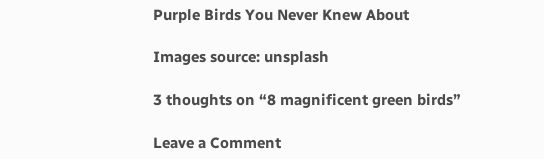Purple Birds You Never Knew About

Images source: unsplash

3 thoughts on “8 magnificent green birds”

Leave a Comment